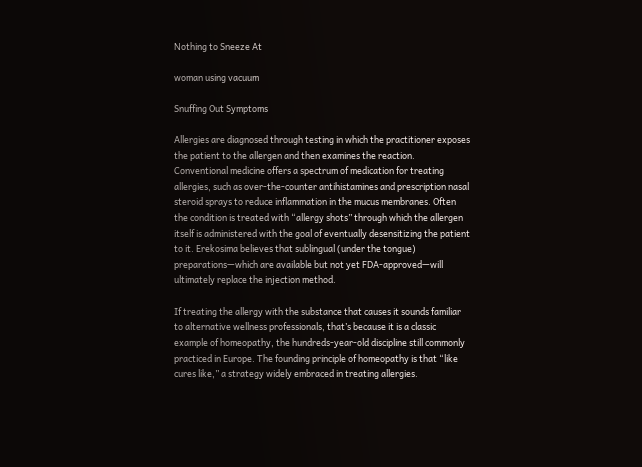Nothing to Sneeze At

woman using vacuum

Snuffing Out Symptoms

Allergies are diagnosed through testing in which the practitioner exposes the patient to the allergen and then examines the reaction. Conventional medicine offers a spectrum of medication for treating allergies, such as over-the-counter antihistamines and prescription nasal steroid sprays to reduce inflammation in the mucus membranes. Often the condition is treated with “allergy shots” through which the allergen itself is administered with the goal of eventually desensitizing the patient to it. Erekosima believes that sublingual (under the tongue) preparations—which are available but not yet FDA-approved—will ultimately replace the injection method.

If treating the allergy with the substance that causes it sounds familiar to alternative wellness professionals, that’s because it is a classic example of homeopathy, the hundreds-year-old discipline still commonly practiced in Europe. The founding principle of homeopathy is that “like cures like,” a strategy widely embraced in treating allergies.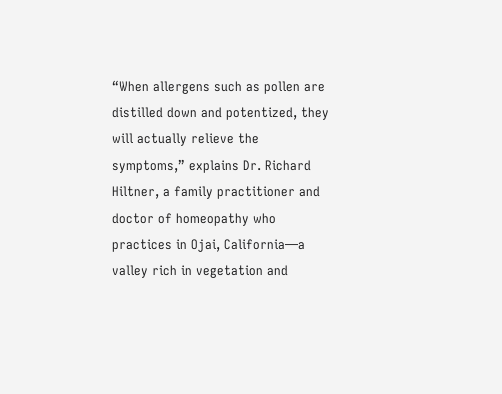“When allergens such as pollen are distilled down and potentized, they will actually relieve the symptoms,” explains Dr. Richard Hiltner, a family practitioner and doctor of homeopathy who practices in Ojai, California—a valley rich in vegetation and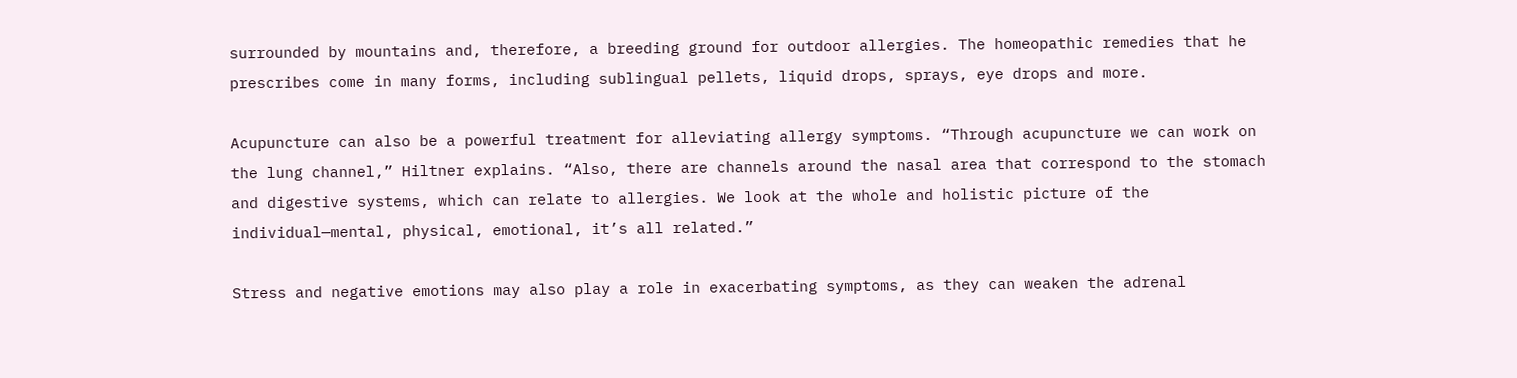surrounded by mountains and, therefore, a breeding ground for outdoor allergies. The homeopathic remedies that he prescribes come in many forms, including sublingual pellets, liquid drops, sprays, eye drops and more.

Acupuncture can also be a powerful treatment for alleviating allergy symptoms. “Through acupuncture we can work on the lung channel,” Hiltner explains. “Also, there are channels around the nasal area that correspond to the stomach and digestive systems, which can relate to allergies. We look at the whole and holistic picture of the individual—mental, physical, emotional, it’s all related.”

Stress and negative emotions may also play a role in exacerbating symptoms, as they can weaken the adrenal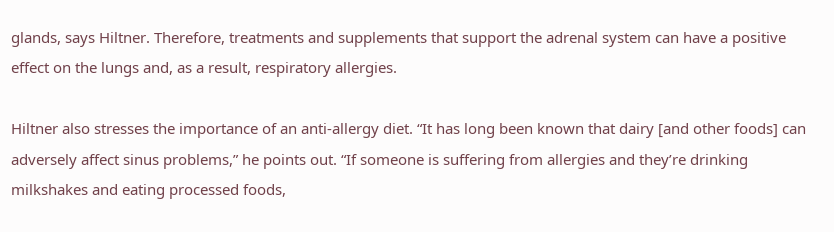glands, says Hiltner. Therefore, treatments and supplements that support the adrenal system can have a positive effect on the lungs and, as a result, respiratory allergies.

Hiltner also stresses the importance of an anti-allergy diet. “It has long been known that dairy [and other foods] can adversely affect sinus problems,” he points out. “If someone is suffering from allergies and they’re drinking milkshakes and eating processed foods,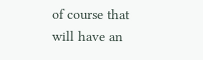of course that will have an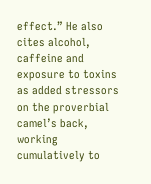effect.” He also cites alcohol, caffeine and exposure to toxins as added stressors on the proverbial camel’s back, working cumulatively to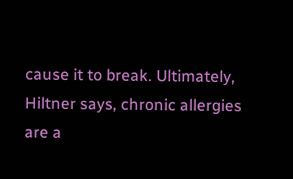cause it to break. Ultimately, Hiltner says, chronic allergies are a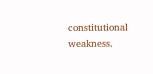constitutional weakness.